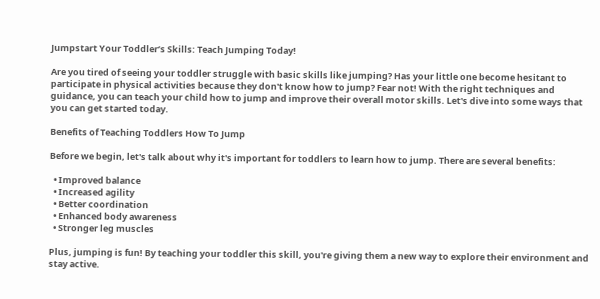Jumpstart Your Toddler’s Skills: Teach Jumping Today!

Are you tired of seeing your toddler struggle with basic skills like jumping? Has your little one become hesitant to participate in physical activities because they don't know how to jump? Fear not! With the right techniques and guidance, you can teach your child how to jump and improve their overall motor skills. Let's dive into some ways that you can get started today.

Benefits of Teaching Toddlers How To Jump

Before we begin, let's talk about why it's important for toddlers to learn how to jump. There are several benefits:

  • Improved balance
  • Increased agility
  • Better coordination
  • Enhanced body awareness
  • Stronger leg muscles

Plus, jumping is fun! By teaching your toddler this skill, you're giving them a new way to explore their environment and stay active.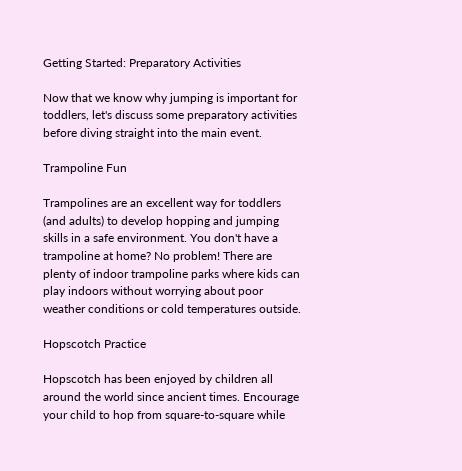Getting Started: Preparatory Activities

Now that we know why jumping is important for toddlers, let's discuss some preparatory activities before diving straight into the main event.

Trampoline Fun

Trampolines are an excellent way for toddlers (and adults) to develop hopping and jumping skills in a safe environment. You don't have a trampoline at home? No problem! There are plenty of indoor trampoline parks where kids can play indoors without worrying about poor weather conditions or cold temperatures outside.

Hopscotch Practice

Hopscotch has been enjoyed by children all around the world since ancient times. Encourage your child to hop from square-to-square while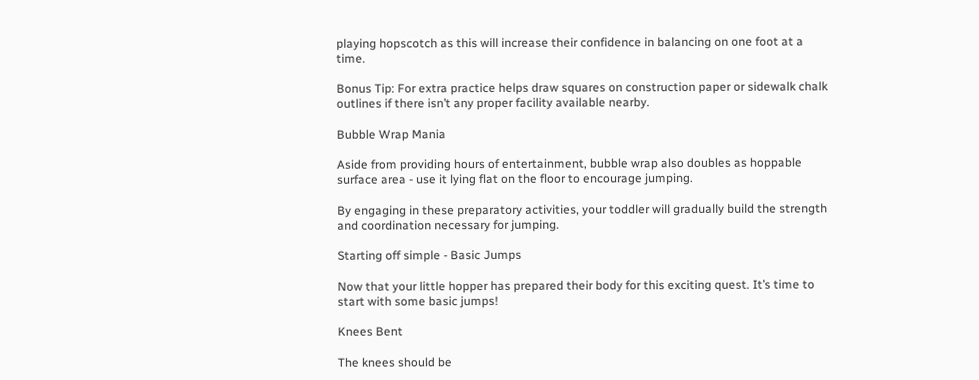playing hopscotch as this will increase their confidence in balancing on one foot at a time.

Bonus Tip: For extra practice helps draw squares on construction paper or sidewalk chalk outlines if there isn’t any proper facility available nearby.

Bubble Wrap Mania

Aside from providing hours of entertainment, bubble wrap also doubles as hoppable surface area - use it lying flat on the floor to encourage jumping.

By engaging in these preparatory activities, your toddler will gradually build the strength and coordination necessary for jumping.

Starting off simple - Basic Jumps

Now that your little hopper has prepared their body for this exciting quest. It’s time to start with some basic jumps!

Knees Bent

The knees should be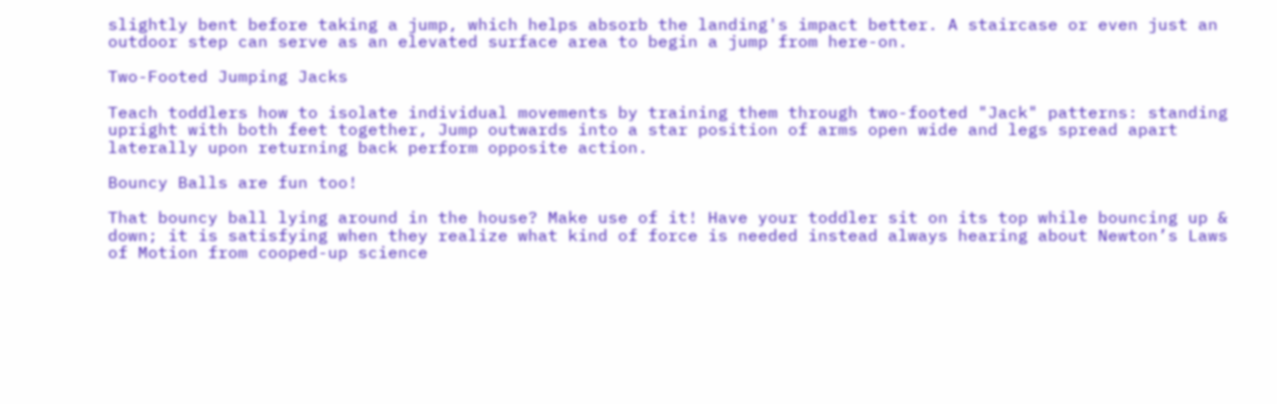slightly bent before taking a jump, which helps absorb the landing's impact better. A staircase or even just an outdoor step can serve as an elevated surface area to begin a jump from here-on.

Two-Footed Jumping Jacks

Teach toddlers how to isolate individual movements by training them through two-footed "Jack" patterns: standing upright with both feet together, Jump outwards into a star position of arms open wide and legs spread apart laterally upon returning back perform opposite action.

Bouncy Balls are fun too!

That bouncy ball lying around in the house? Make use of it! Have your toddler sit on its top while bouncing up & down; it is satisfying when they realize what kind of force is needed instead always hearing about Newton’s Laws of Motion from cooped-up science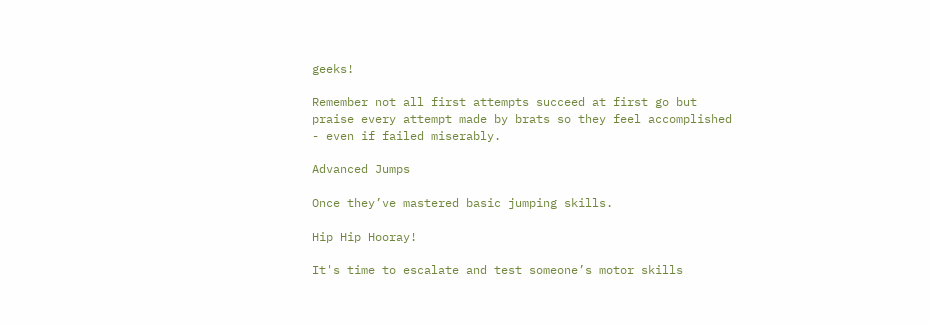geeks!

Remember not all first attempts succeed at first go but praise every attempt made by brats so they feel accomplished - even if failed miserably.

Advanced Jumps

Once they’ve mastered basic jumping skills.

Hip Hip Hooray!

It's time to escalate and test someone’s motor skills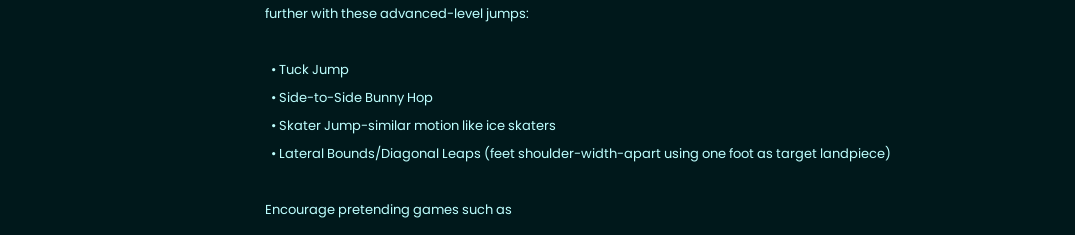further with these advanced-level jumps:

  • Tuck Jump
  • Side-to-Side Bunny Hop
  • Skater Jump-similar motion like ice skaters
  • Lateral Bounds/Diagonal Leaps (feet shoulder-width-apart using one foot as target landpiece)

Encourage pretending games such as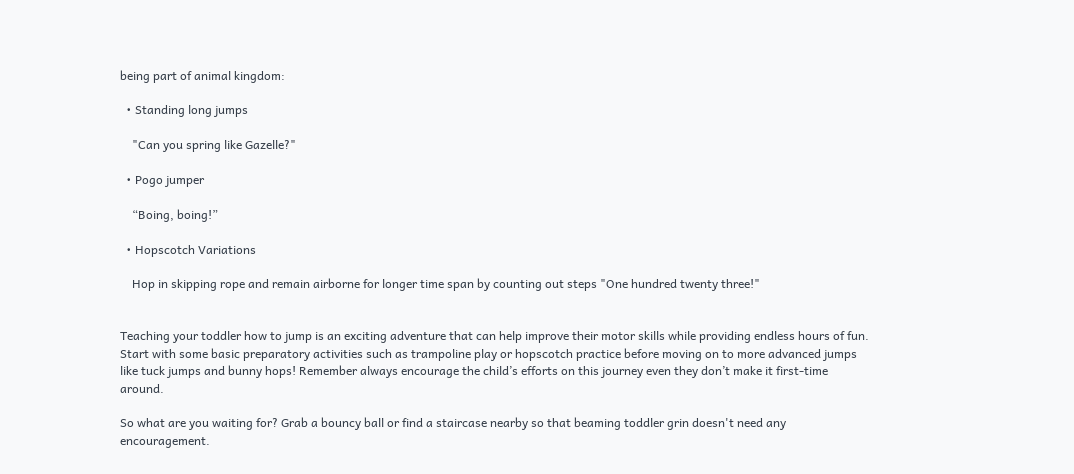being part of animal kingdom:

  • Standing long jumps

    "Can you spring like Gazelle?"

  • Pogo jumper

    “Boing, boing!”

  • Hopscotch Variations

    Hop in skipping rope and remain airborne for longer time span by counting out steps "One hundred twenty three!"


Teaching your toddler how to jump is an exciting adventure that can help improve their motor skills while providing endless hours of fun. Start with some basic preparatory activities such as trampoline play or hopscotch practice before moving on to more advanced jumps like tuck jumps and bunny hops! Remember always encourage the child’s efforts on this journey even they don’t make it first-time around.

So what are you waiting for? Grab a bouncy ball or find a staircase nearby so that beaming toddler grin doesn't need any encouragement.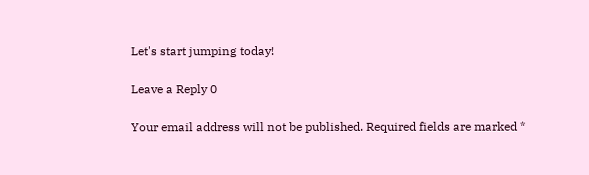Let's start jumping today!

Leave a Reply 0

Your email address will not be published. Required fields are marked *